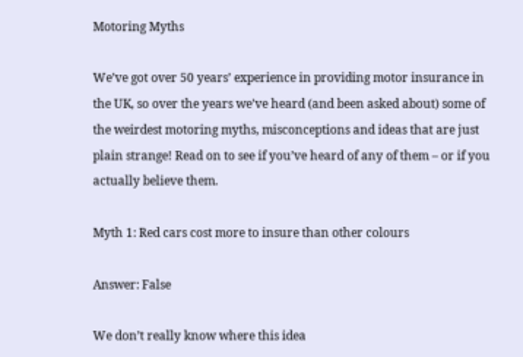Motoring Myths

We’ve got over 50 years’ experience in providing motor insurance in the UK, so over the years we’ve heard (and been asked about) some of the weirdest motoring myths, misconceptions and ideas that are just plain strange! Read on to see if you’ve heard of any of them – or if you actually believe them.

Myth 1: Red cars cost more to insure than other colours

Answer: False

We don’t really know where this idea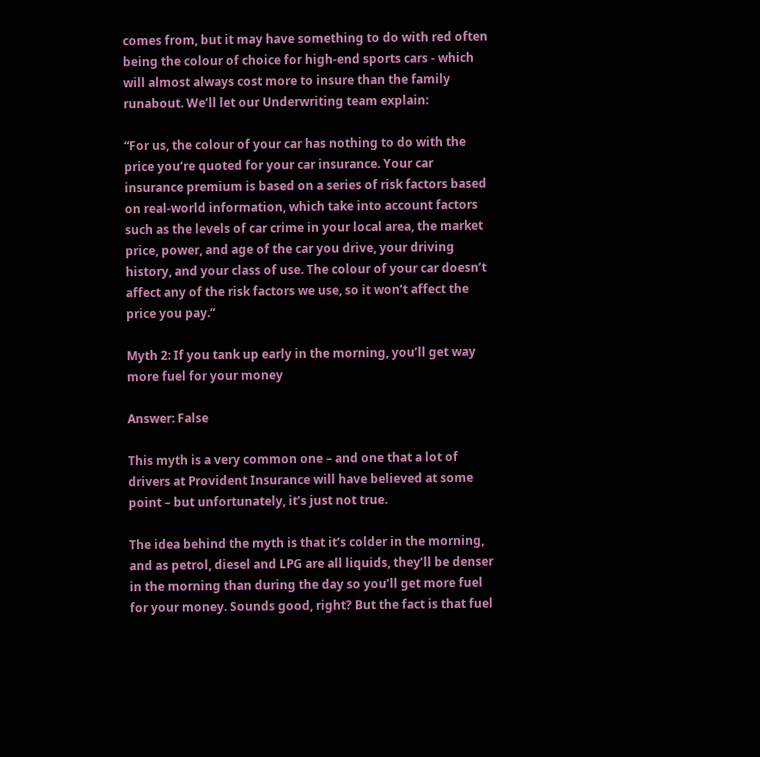comes from, but it may have something to do with red often being the colour of choice for high-end sports cars - which will almost always cost more to insure than the family runabout. We’ll let our Underwriting team explain:

“For us, the colour of your car has nothing to do with the price you’re quoted for your car insurance. Your car insurance premium is based on a series of risk factors based on real-world information, which take into account factors such as the levels of car crime in your local area, the market price, power, and age of the car you drive, your driving history, and your class of use. The colour of your car doesn’t affect any of the risk factors we use, so it won’t affect the price you pay.”

Myth 2: If you tank up early in the morning, you’ll get way more fuel for your money

Answer: False

This myth is a very common one – and one that a lot of drivers at Provident Insurance will have believed at some point – but unfortunately, it’s just not true.

The idea behind the myth is that it’s colder in the morning, and as petrol, diesel and LPG are all liquids, they’ll be denser in the morning than during the day so you’ll get more fuel for your money. Sounds good, right? But the fact is that fuel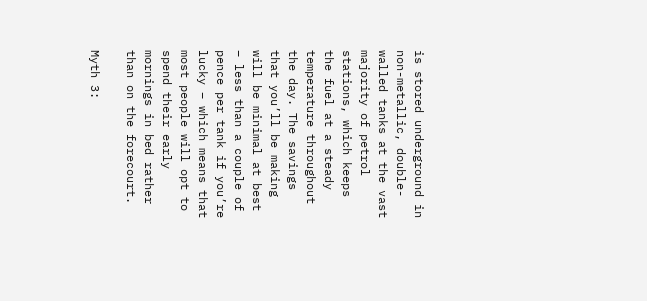is stored underground in non-metallic, double-walled tanks at the vast majority of petrol stations, which keeps the fuel at a steady temperature throughout the day. The savings that you’ll be making will be minimal at best – less than a couple of pence per tank if you’re lucky – which means that most people will opt to spend their early mornings in bed rather than on the forecourt.

Myth 3: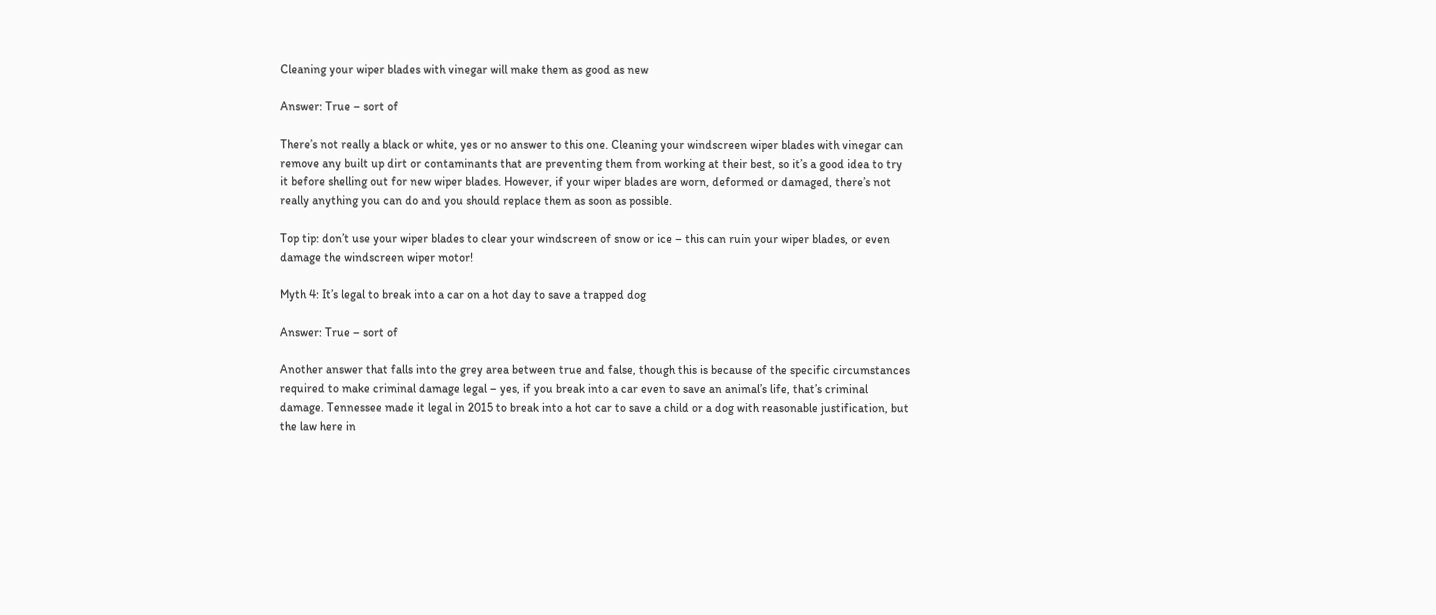Cleaning your wiper blades with vinegar will make them as good as new

Answer: True – sort of

There’s not really a black or white, yes or no answer to this one. Cleaning your windscreen wiper blades with vinegar can remove any built up dirt or contaminants that are preventing them from working at their best, so it’s a good idea to try it before shelling out for new wiper blades. However, if your wiper blades are worn, deformed or damaged, there’s not really anything you can do and you should replace them as soon as possible.

Top tip: don’t use your wiper blades to clear your windscreen of snow or ice – this can ruin your wiper blades, or even damage the windscreen wiper motor!

Myth 4: It’s legal to break into a car on a hot day to save a trapped dog

Answer: True – sort of

Another answer that falls into the grey area between true and false, though this is because of the specific circumstances required to make criminal damage legal – yes, if you break into a car even to save an animal’s life, that’s criminal damage. Tennessee made it legal in 2015 to break into a hot car to save a child or a dog with reasonable justification, but the law here in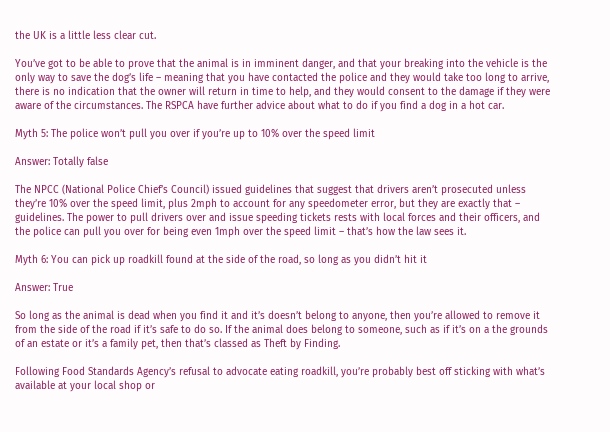the UK is a little less clear cut.

You’ve got to be able to prove that the animal is in imminent danger, and that your breaking into the vehicle is the only way to save the dog’s life – meaning that you have contacted the police and they would take too long to arrive, there is no indication that the owner will return in time to help, and they would consent to the damage if they were aware of the circumstances. The RSPCA have further advice about what to do if you find a dog in a hot car.

Myth 5: The police won’t pull you over if you’re up to 10% over the speed limit

Answer: Totally false

The NPCC (National Police Chief’s Council) issued guidelines that suggest that drivers aren’t prosecuted unless they’re 10% over the speed limit, plus 2mph to account for any speedometer error, but they are exactly that – guidelines. The power to pull drivers over and issue speeding tickets rests with local forces and their officers, and the police can pull you over for being even 1mph over the speed limit – that’s how the law sees it.

Myth 6: You can pick up roadkill found at the side of the road, so long as you didn’t hit it

Answer: True

So long as the animal is dead when you find it and it’s doesn’t belong to anyone, then you’re allowed to remove it from the side of the road if it’s safe to do so. If the animal does belong to someone, such as if it’s on a the grounds of an estate or it’s a family pet, then that’s classed as Theft by Finding.

Following Food Standards Agency’s refusal to advocate eating roadkill, you’re probably best off sticking with what’s available at your local shop or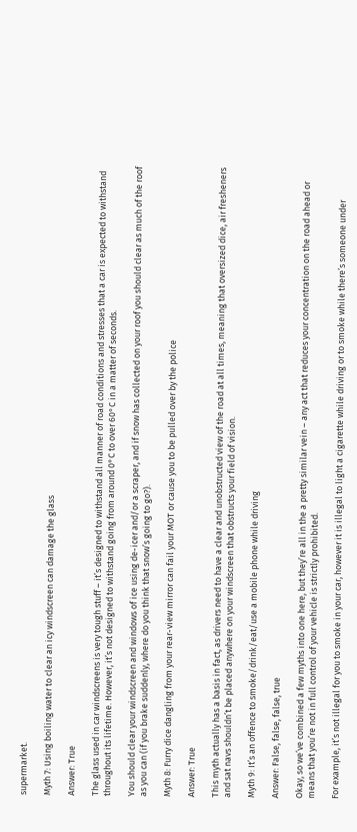supermarket.

Myth 7: Using boiling water to clear an icy windscreen can damage the glass

Answer: True

The glass used in car windscreens is very tough stuff – it’s designed to withstand all manner of road conditions and stresses that a car is expected to withstand throughout its lifetime. However, it’s not designed to withstand going from around 0°C to over 60°C in a matter of seconds.

You should clear your windscreen and windows of ice using de-icer and/or a scraper, and if snow has collected on your roof you should clear as much of the roof as you can (if you brake suddenly, where do you think that snow’s going to go?).

Myth 8: Furry dice dangling from your rear-view mirror can fail your MOT or cause you to be pulled over by the police

Answer: True

This myth actually has a basis in fact, as drivers need to have a clear and unobstructed view of the road at all times, meaning that oversized dice, air fresheners and sat navs shouldn’t be placed anywhere on your windscreen that obstructs your field of vision.

Myth 9: It’s an offence to smoke/drink/eat/use a mobile phone while driving

Answer: False, false, false, true

Okay, so we’ve combined a few myths into one here, but they’re all in the a pretty similar vein – any act that reduces your concentration on the road ahead or means that you’re not in full control of your vehicle is strictly prohibited.

For example, it’s not illegal for you to smoke in your car, however it is illegal to light a cigarette while driving or to smoke while there’s someone under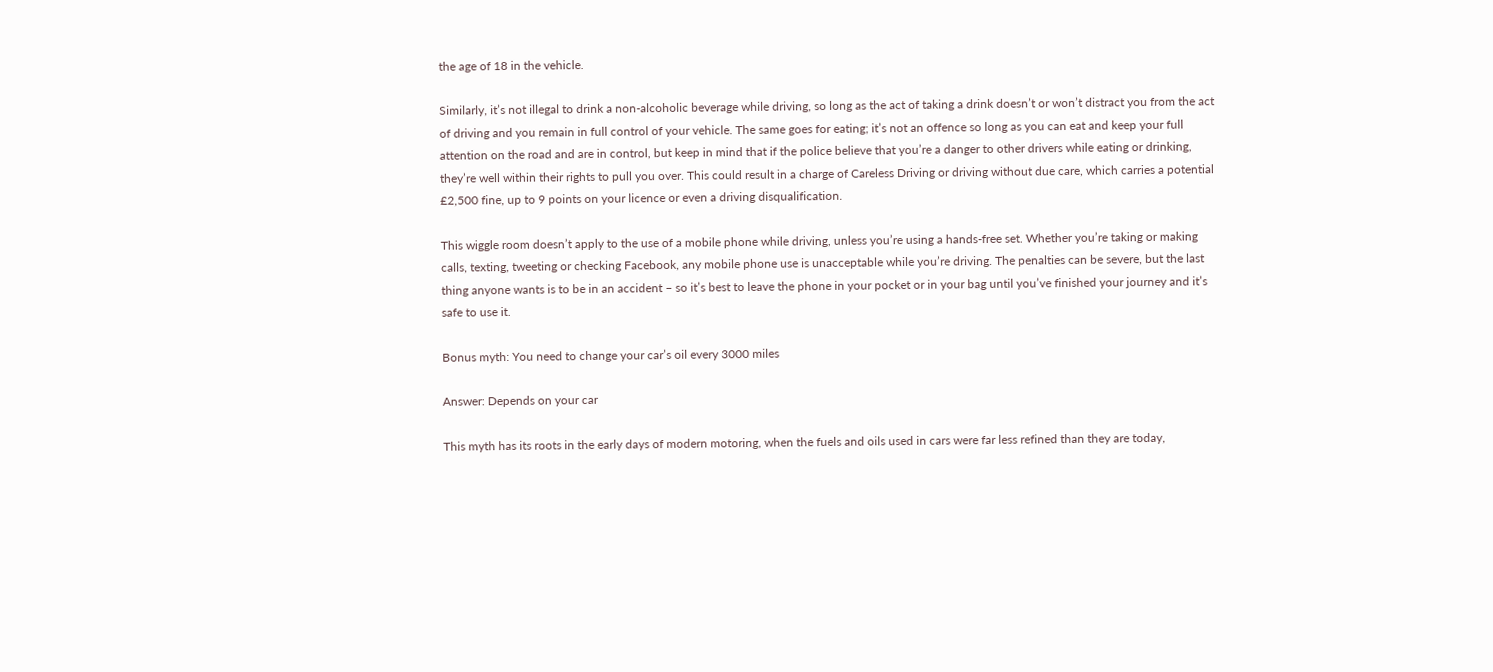the age of 18 in the vehicle.

Similarly, it’s not illegal to drink a non-alcoholic beverage while driving, so long as the act of taking a drink doesn’t or won’t distract you from the act of driving and you remain in full control of your vehicle. The same goes for eating; it’s not an offence so long as you can eat and keep your full attention on the road and are in control, but keep in mind that if the police believe that you’re a danger to other drivers while eating or drinking, they’re well within their rights to pull you over. This could result in a charge of Careless Driving or driving without due care, which carries a potential £2,500 fine, up to 9 points on your licence or even a driving disqualification.

This wiggle room doesn’t apply to the use of a mobile phone while driving, unless you’re using a hands-free set. Whether you’re taking or making calls, texting, tweeting or checking Facebook, any mobile phone use is unacceptable while you’re driving. The penalties can be severe, but the last thing anyone wants is to be in an accident – so it’s best to leave the phone in your pocket or in your bag until you’ve finished your journey and it’s safe to use it.

Bonus myth: You need to change your car’s oil every 3000 miles

Answer: Depends on your car

This myth has its roots in the early days of modern motoring, when the fuels and oils used in cars were far less refined than they are today,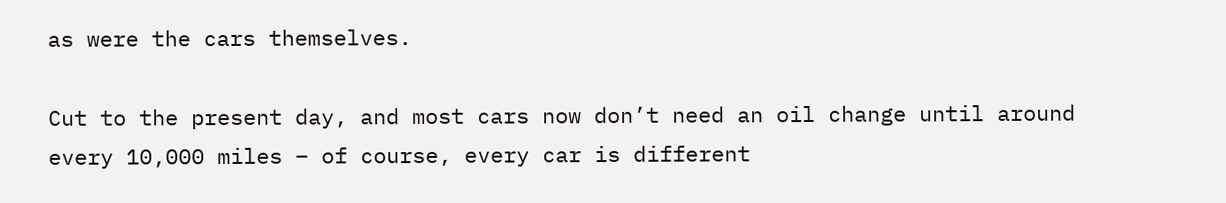as were the cars themselves.

Cut to the present day, and most cars now don’t need an oil change until around every 10,000 miles – of course, every car is different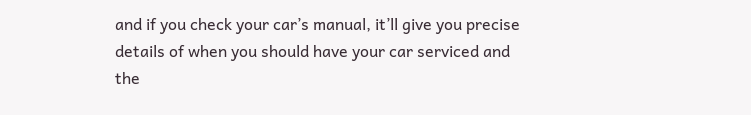and if you check your car’s manual, it’ll give you precise details of when you should have your car serviced and the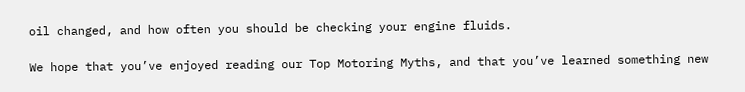oil changed, and how often you should be checking your engine fluids.

We hope that you’ve enjoyed reading our Top Motoring Myths, and that you’ve learned something new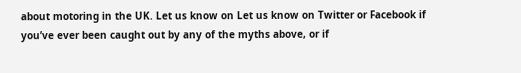about motoring in the UK. Let us know on Let us know on Twitter or Facebook if you’ve ever been caught out by any of the myths above, or if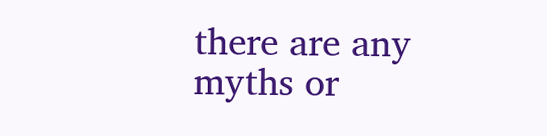there are any myths or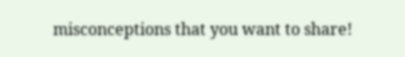misconceptions that you want to share!